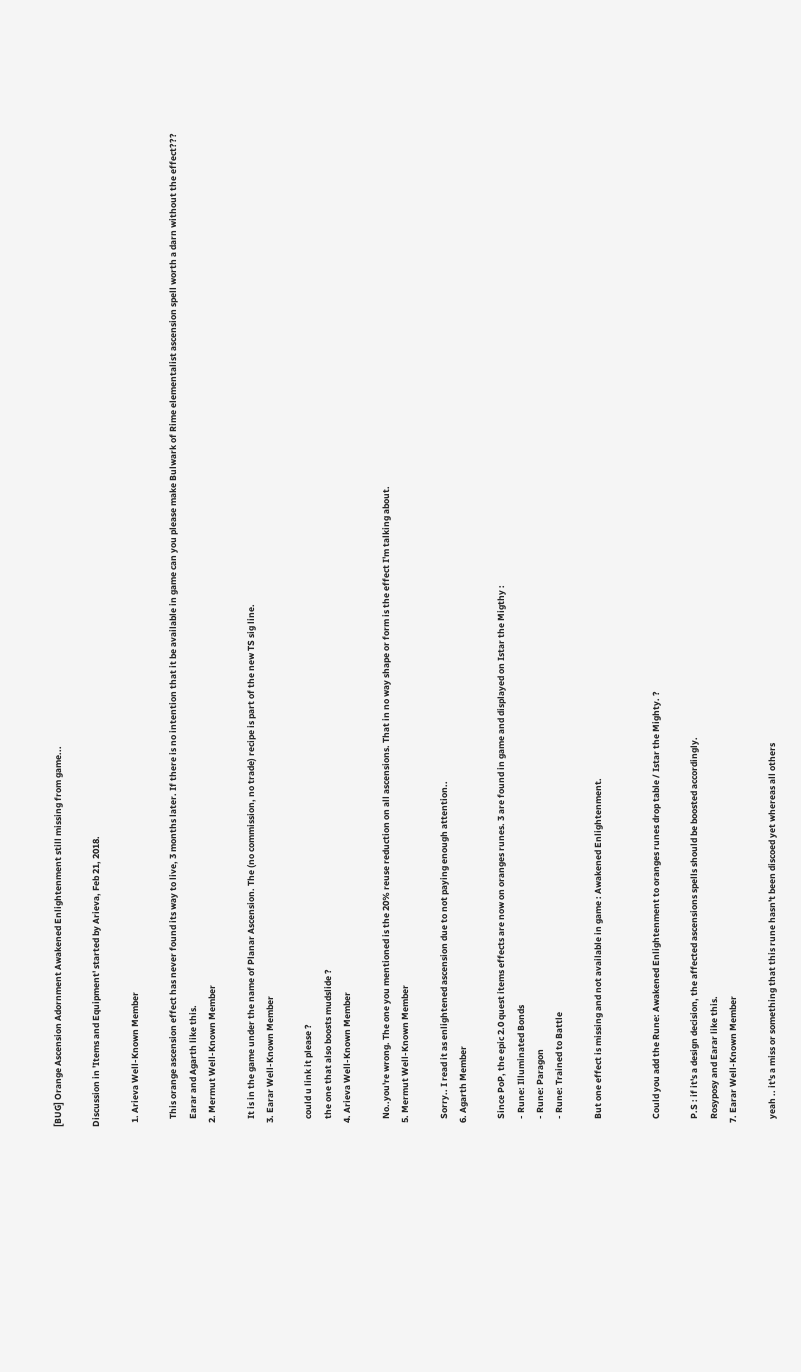[BUG] Orange Ascension Adornment Awakened Enlightenment still missing from game...

Discussion in 'Items and Equipment' started by Arieva, Feb 21, 2018.

  1. Arieva Well-Known Member

    This orange ascension effect has never found its way to live, 3 months later. If there is no intention that it be available in game can you please make Bulwark of Rime elementalist ascension spell worth a darn without the effect???
    Earar and Agarth like this.
  2. Mermut Well-Known Member

    It is in the game under the name of Planar Ascension. The (no commission, no trade) recipe is part of the new TS sig line.
  3. Earar Well-Known Member

    could u link it please ?
    the one that also boosts mudslide ?
  4. Arieva Well-Known Member

    No..you're wrong. The one you mentioned is the 20% reuse reduction on all ascensions. That in no way shape or form is the effect I'm talking about.
  5. Mermut Well-Known Member

    Sorry.. I read it as enlightened ascension due to not paying enough attention..
  6. Agarth Member

    Since PoP, the epic 2.0 quest items effects are now on oranges runes. 3 are found in game and displayed on Istar the Migthy :
    - Rune: Illuminated Bonds
    - Rune: Paragon
    - Rune: Trained to Battle

    But one effect is missing and not available in game : Awakened Enlightenment.


    Could you add the Rune: Awakened Enlightenment to oranges runes drop table / Istar the Mighty. ?

    P.S : if it's a design decision, the affected ascensions spells should be boosted accordingly.
    Rosyposy and Earar like this.
  7. Earar Well-Known Member

    yeah .. it's a miss or something that this rune hasn't been discoed yet whereas all others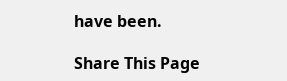have been.

Share This Page